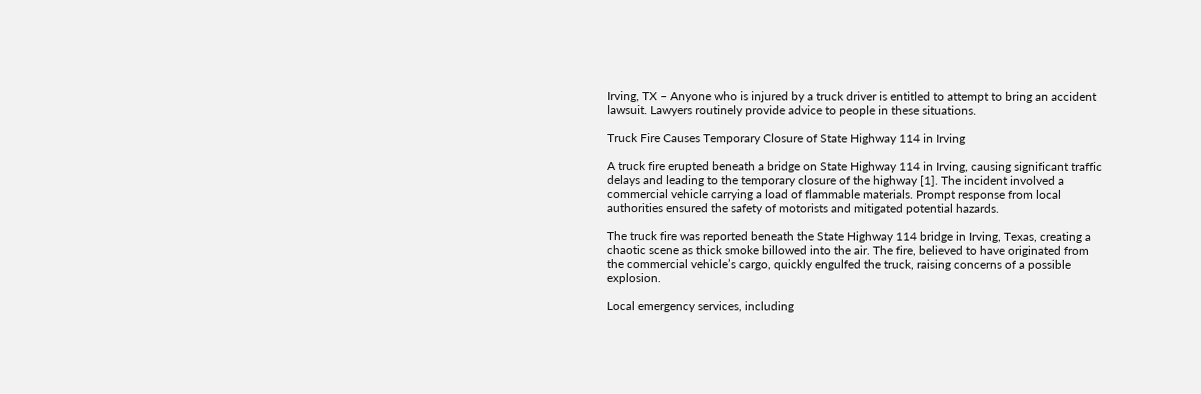Irving, TX – Anyone who is injured by a truck driver is entitled to attempt to bring an accident lawsuit. Lawyers routinely provide advice to people in these situations.

Truck Fire Causes Temporary Closure of State Highway 114 in Irving

A truck fire erupted beneath a bridge on State Highway 114 in Irving, causing significant traffic delays and leading to the temporary closure of the highway [1]. The incident involved a commercial vehicle carrying a load of flammable materials. Prompt response from local authorities ensured the safety of motorists and mitigated potential hazards.

The truck fire was reported beneath the State Highway 114 bridge in Irving, Texas, creating a chaotic scene as thick smoke billowed into the air. The fire, believed to have originated from the commercial vehicle’s cargo, quickly engulfed the truck, raising concerns of a possible explosion.

Local emergency services, including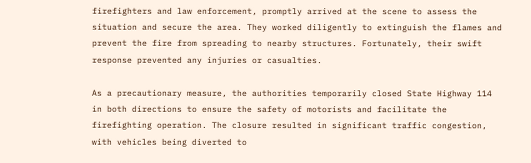firefighters and law enforcement, promptly arrived at the scene to assess the situation and secure the area. They worked diligently to extinguish the flames and prevent the fire from spreading to nearby structures. Fortunately, their swift response prevented any injuries or casualties.

As a precautionary measure, the authorities temporarily closed State Highway 114 in both directions to ensure the safety of motorists and facilitate the firefighting operation. The closure resulted in significant traffic congestion, with vehicles being diverted to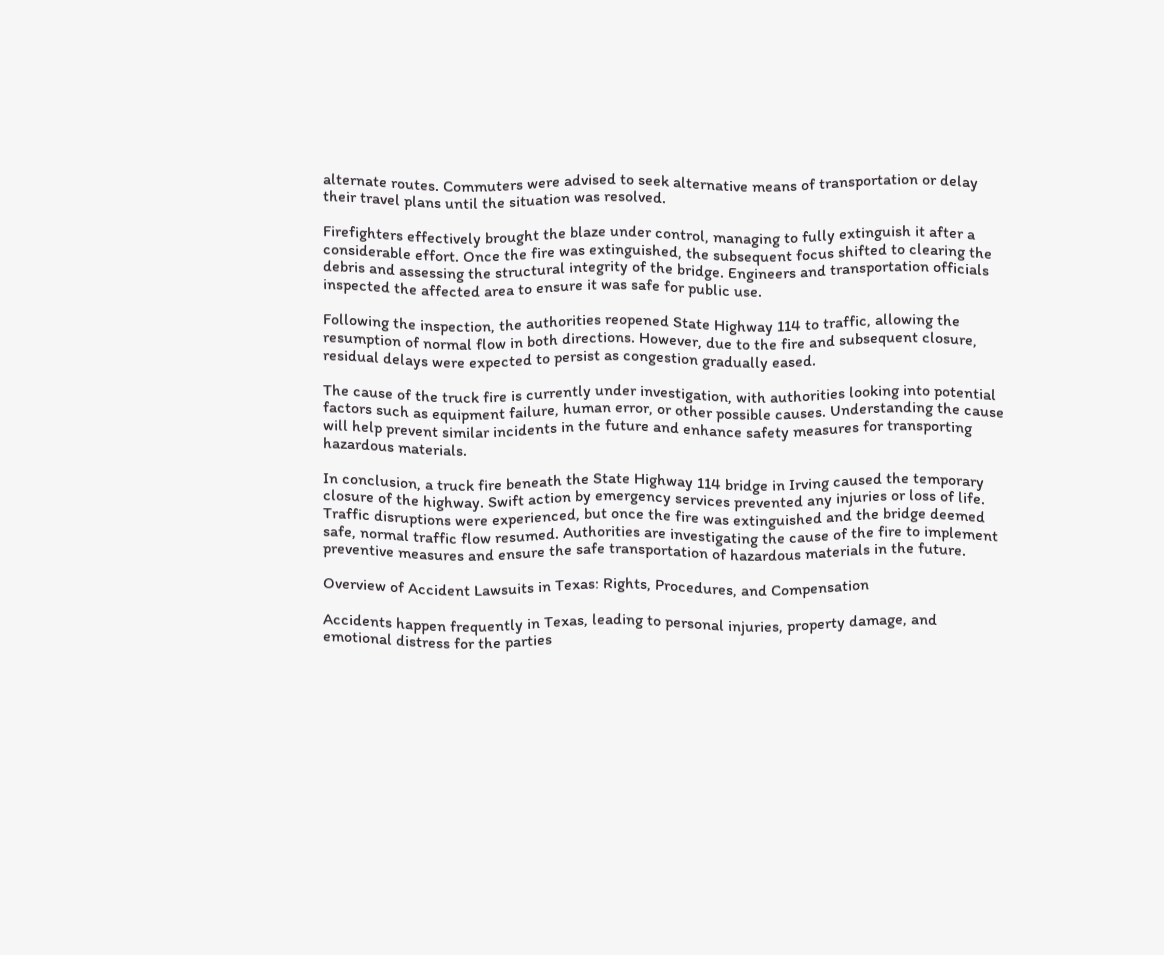alternate routes. Commuters were advised to seek alternative means of transportation or delay their travel plans until the situation was resolved.

Firefighters effectively brought the blaze under control, managing to fully extinguish it after a considerable effort. Once the fire was extinguished, the subsequent focus shifted to clearing the debris and assessing the structural integrity of the bridge. Engineers and transportation officials inspected the affected area to ensure it was safe for public use.

Following the inspection, the authorities reopened State Highway 114 to traffic, allowing the resumption of normal flow in both directions. However, due to the fire and subsequent closure, residual delays were expected to persist as congestion gradually eased.

The cause of the truck fire is currently under investigation, with authorities looking into potential factors such as equipment failure, human error, or other possible causes. Understanding the cause will help prevent similar incidents in the future and enhance safety measures for transporting hazardous materials.

In conclusion, a truck fire beneath the State Highway 114 bridge in Irving caused the temporary closure of the highway. Swift action by emergency services prevented any injuries or loss of life. Traffic disruptions were experienced, but once the fire was extinguished and the bridge deemed safe, normal traffic flow resumed. Authorities are investigating the cause of the fire to implement preventive measures and ensure the safe transportation of hazardous materials in the future.

Overview of Accident Lawsuits in Texas: Rights, Procedures, and Compensation

Accidents happen frequently in Texas, leading to personal injuries, property damage, and emotional distress for the parties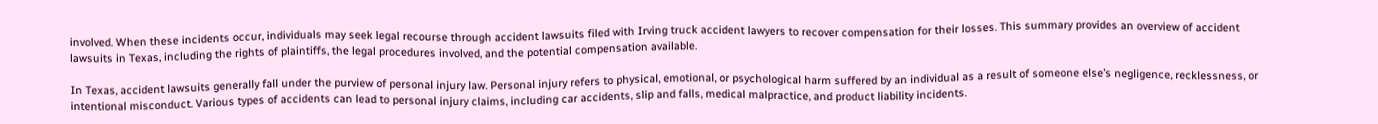involved. When these incidents occur, individuals may seek legal recourse through accident lawsuits filed with Irving truck accident lawyers to recover compensation for their losses. This summary provides an overview of accident lawsuits in Texas, including the rights of plaintiffs, the legal procedures involved, and the potential compensation available.

In Texas, accident lawsuits generally fall under the purview of personal injury law. Personal injury refers to physical, emotional, or psychological harm suffered by an individual as a result of someone else’s negligence, recklessness, or intentional misconduct. Various types of accidents can lead to personal injury claims, including car accidents, slip and falls, medical malpractice, and product liability incidents.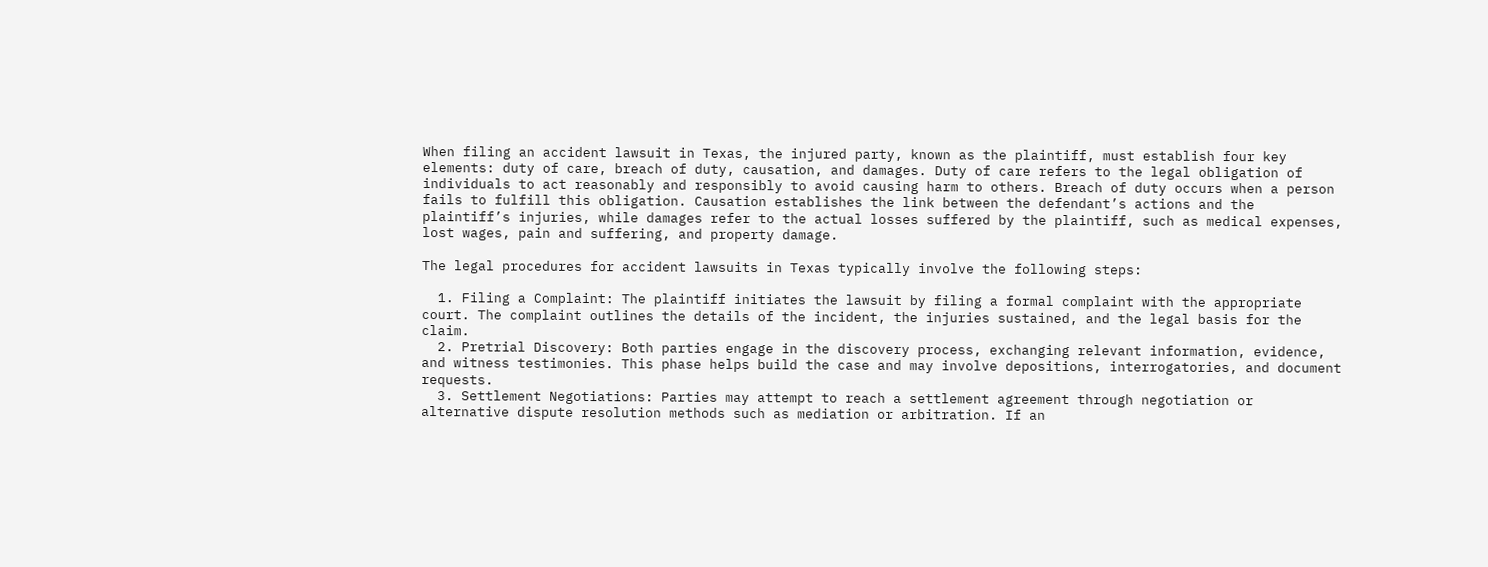When filing an accident lawsuit in Texas, the injured party, known as the plaintiff, must establish four key elements: duty of care, breach of duty, causation, and damages. Duty of care refers to the legal obligation of individuals to act reasonably and responsibly to avoid causing harm to others. Breach of duty occurs when a person fails to fulfill this obligation. Causation establishes the link between the defendant’s actions and the plaintiff’s injuries, while damages refer to the actual losses suffered by the plaintiff, such as medical expenses, lost wages, pain and suffering, and property damage.

The legal procedures for accident lawsuits in Texas typically involve the following steps:

  1. Filing a Complaint: The plaintiff initiates the lawsuit by filing a formal complaint with the appropriate court. The complaint outlines the details of the incident, the injuries sustained, and the legal basis for the claim.
  2. Pretrial Discovery: Both parties engage in the discovery process, exchanging relevant information, evidence, and witness testimonies. This phase helps build the case and may involve depositions, interrogatories, and document requests.
  3. Settlement Negotiations: Parties may attempt to reach a settlement agreement through negotiation or alternative dispute resolution methods such as mediation or arbitration. If an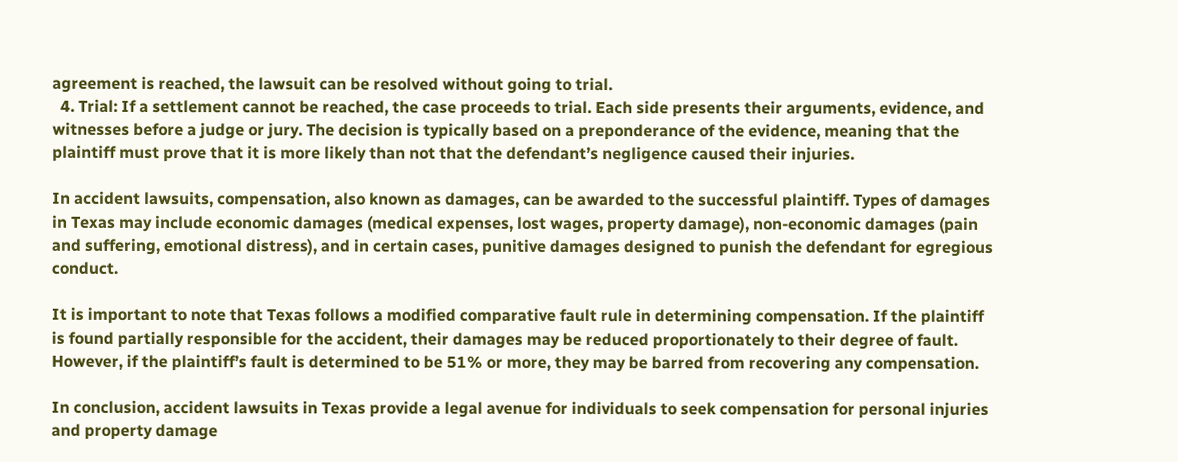agreement is reached, the lawsuit can be resolved without going to trial.
  4. Trial: If a settlement cannot be reached, the case proceeds to trial. Each side presents their arguments, evidence, and witnesses before a judge or jury. The decision is typically based on a preponderance of the evidence, meaning that the plaintiff must prove that it is more likely than not that the defendant’s negligence caused their injuries.

In accident lawsuits, compensation, also known as damages, can be awarded to the successful plaintiff. Types of damages in Texas may include economic damages (medical expenses, lost wages, property damage), non-economic damages (pain and suffering, emotional distress), and in certain cases, punitive damages designed to punish the defendant for egregious conduct.

It is important to note that Texas follows a modified comparative fault rule in determining compensation. If the plaintiff is found partially responsible for the accident, their damages may be reduced proportionately to their degree of fault. However, if the plaintiff’s fault is determined to be 51% or more, they may be barred from recovering any compensation.

In conclusion, accident lawsuits in Texas provide a legal avenue for individuals to seek compensation for personal injuries and property damage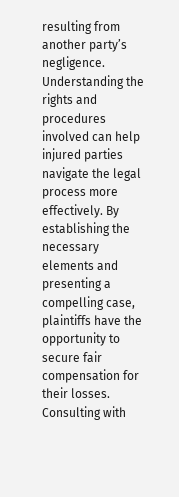resulting from another party’s negligence. Understanding the rights and procedures involved can help injured parties navigate the legal process more effectively. By establishing the necessary elements and presenting a compelling case, plaintiffs have the opportunity to secure fair compensation for their losses. Consulting with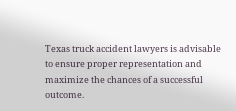Texas truck accident lawyers is advisable to ensure proper representation and maximize the chances of a successful outcome.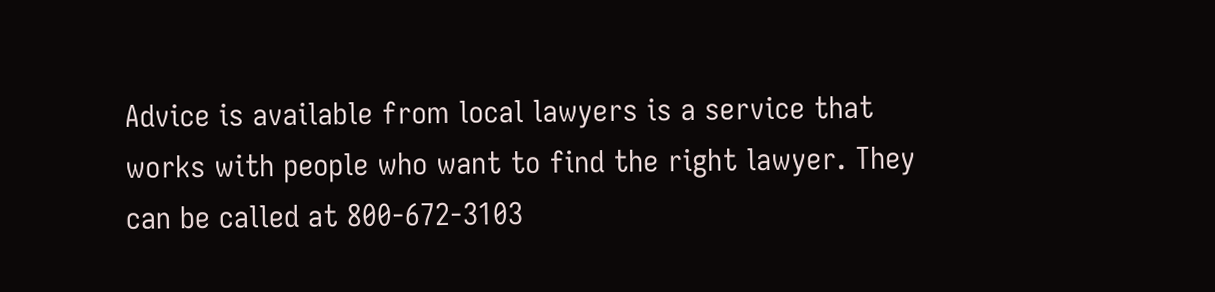Advice is available from local lawyers is a service that works with people who want to find the right lawyer. They can be called at 800-672-3103